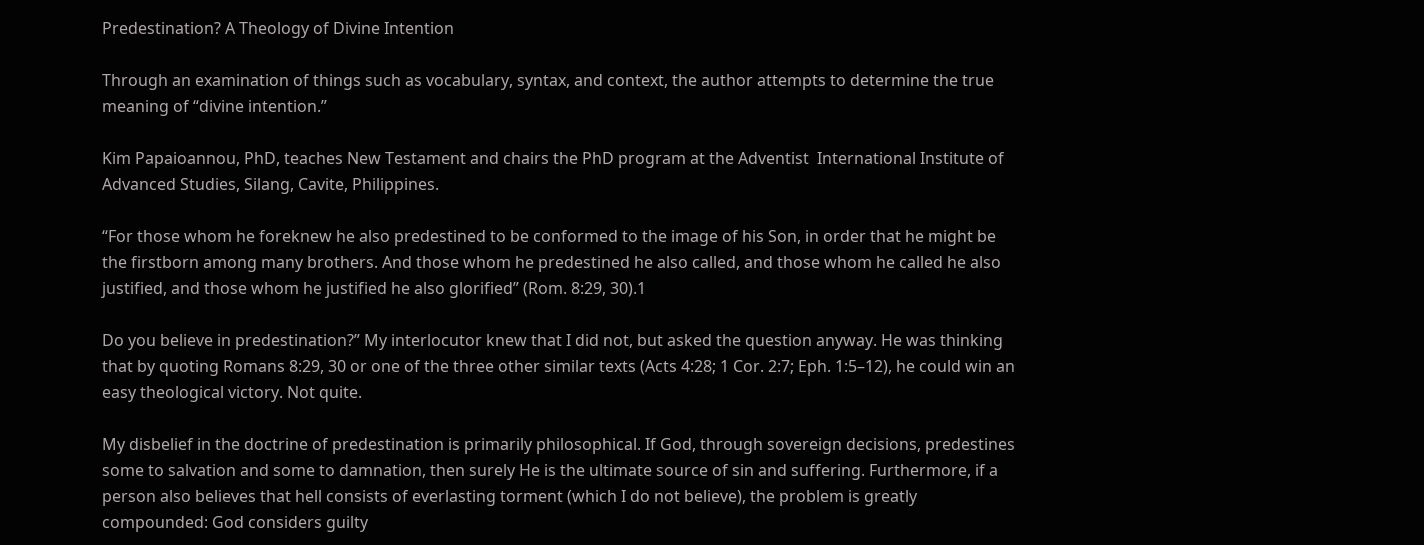Predestination? A Theology of Divine Intention

Through an examination of things such as vocabulary, syntax, and context, the author attempts to determine the true meaning of “divine intention.”

Kim Papaioannou, PhD, teaches New Testament and chairs the PhD program at the Adventist  International Institute of Advanced Studies, Silang, Cavite, Philippines.

“For those whom he foreknew he also predestined to be conformed to the image of his Son, in order that he might be the firstborn among many brothers. And those whom he predestined he also called, and those whom he called he also justified, and those whom he justified he also glorified” (Rom. 8:29, 30).1

Do you believe in predestination?” My interlocutor knew that I did not, but asked the question anyway. He was thinking that by quoting Romans 8:29, 30 or one of the three other similar texts (Acts 4:28; 1 Cor. 2:7; Eph. 1:5–12), he could win an easy theological victory. Not quite.

My disbelief in the doctrine of predestination is primarily philosophical. If God, through sovereign decisions, predestines some to salvation and some to damnation, then surely He is the ultimate source of sin and suffering. Furthermore, if a person also believes that hell consists of everlasting torment (which I do not believe), the problem is greatly compounded: God considers guilty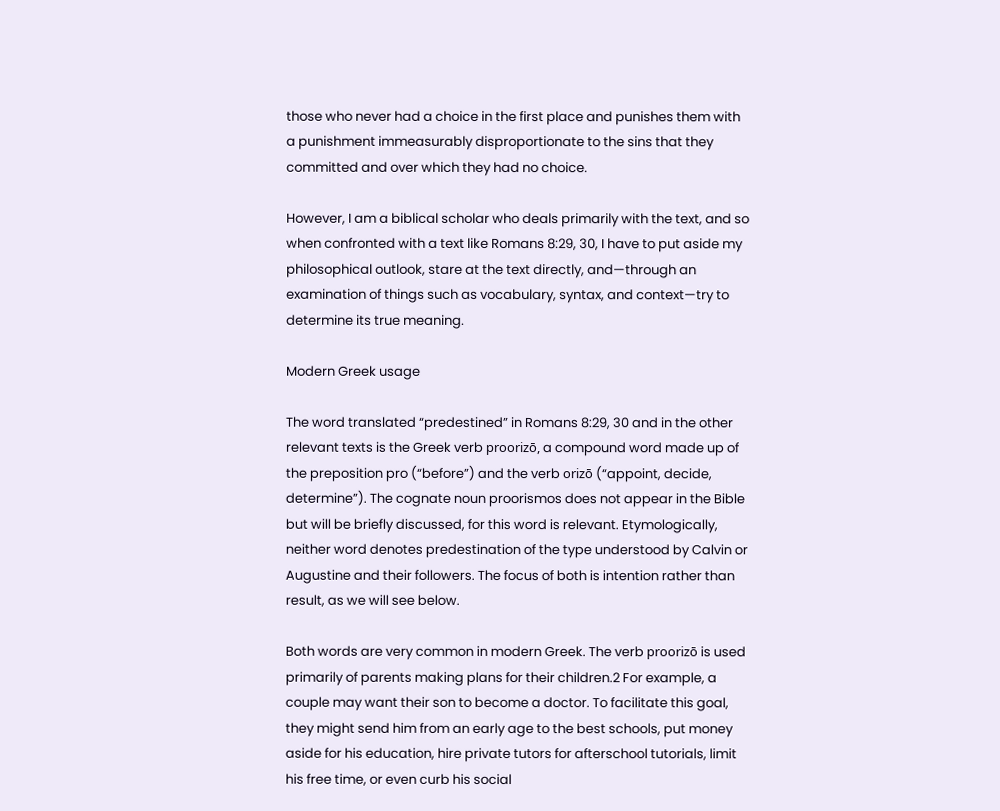those who never had a choice in the first place and punishes them with a punishment immeasurably disproportionate to the sins that they committed and over which they had no choice.

However, I am a biblical scholar who deals primarily with the text, and so when confronted with a text like Romans 8:29, 30, I have to put aside my philosophical outlook, stare at the text directly, and—through an examination of things such as vocabulary, syntax, and context—try to determine its true meaning.

Modern Greek usage

The word translated “predestined” in Romans 8:29, 30 and in the other relevant texts is the Greek verb proorizō, a compound word made up of the preposition pro (“before”) and the verb orizō (“appoint, decide, determine”). The cognate noun proorismos does not appear in the Bible but will be briefly discussed, for this word is relevant. Etymologically, neither word denotes predestination of the type understood by Calvin or Augustine and their followers. The focus of both is intention rather than result, as we will see below.

Both words are very common in modern Greek. The verb proorizō is used primarily of parents making plans for their children.2 For example, a couple may want their son to become a doctor. To facilitate this goal, they might send him from an early age to the best schools, put money aside for his education, hire private tutors for afterschool tutorials, limit his free time, or even curb his social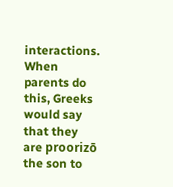interactions. When parents do this, Greeks would say that they are proorizō the son to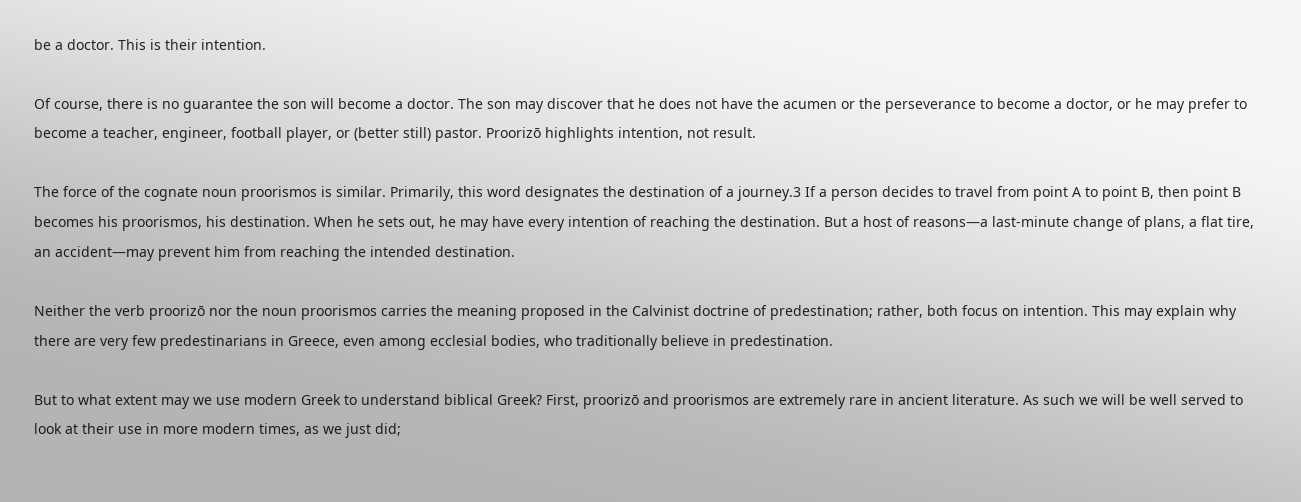be a doctor. This is their intention.

Of course, there is no guarantee the son will become a doctor. The son may discover that he does not have the acumen or the perseverance to become a doctor, or he may prefer to become a teacher, engineer, football player, or (better still) pastor. Proorizō highlights intention, not result.

The force of the cognate noun proorismos is similar. Primarily, this word designates the destination of a journey.3 If a person decides to travel from point A to point B, then point B becomes his proorismos, his destination. When he sets out, he may have every intention of reaching the destination. But a host of reasons—a last-minute change of plans, a flat tire, an accident—may prevent him from reaching the intended destination.

Neither the verb proorizō nor the noun proorismos carries the meaning proposed in the Calvinist doctrine of predestination; rather, both focus on intention. This may explain why there are very few predestinarians in Greece, even among ecclesial bodies, who traditionally believe in predestination.

But to what extent may we use modern Greek to understand biblical Greek? First, proorizō and proorismos are extremely rare in ancient literature. As such we will be well served to look at their use in more modern times, as we just did;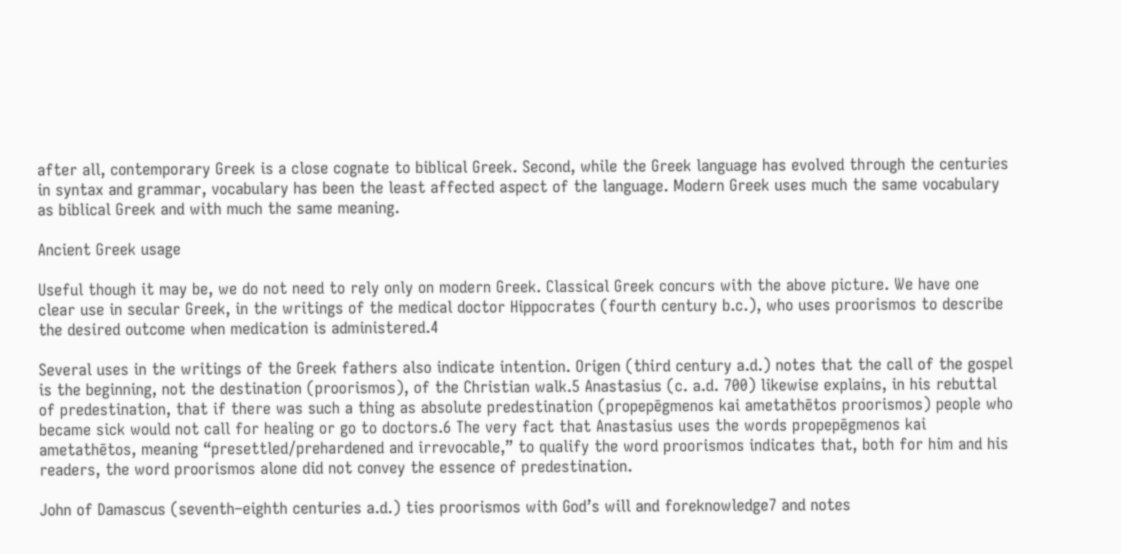after all, contemporary Greek is a close cognate to biblical Greek. Second, while the Greek language has evolved through the centuries in syntax and grammar, vocabulary has been the least affected aspect of the language. Modern Greek uses much the same vocabulary as biblical Greek and with much the same meaning.

Ancient Greek usage

Useful though it may be, we do not need to rely only on modern Greek. Classical Greek concurs with the above picture. We have one clear use in secular Greek, in the writings of the medical doctor Hippocrates (fourth century b.c.), who uses proorismos to describe the desired outcome when medication is administered.4

Several uses in the writings of the Greek fathers also indicate intention. Origen (third century a.d.) notes that the call of the gospel is the beginning, not the destination (proorismos), of the Christian walk.5 Anastasius (c. a.d. 700) likewise explains, in his rebuttal of predestination, that if there was such a thing as absolute predestination (propepēgmenos kai ametathētos proorismos) people who became sick would not call for healing or go to doctors.6 The very fact that Anastasius uses the words propepēgmenos kai ametathētos, meaning “presettled/prehardened and irrevocable,” to qualify the word proorismos indicates that, both for him and his readers, the word proorismos alone did not convey the essence of predestination.

John of Damascus (seventh–eighth centuries a.d.) ties proorismos with God’s will and foreknowledge7 and notes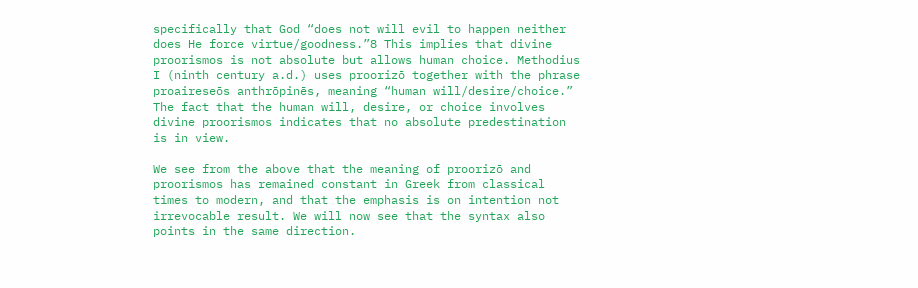specifically that God “does not will evil to happen neither does He force virtue/goodness.”8 This implies that divine proorismos is not absolute but allows human choice. Methodius I (ninth century a.d.) uses proorizō together with the phrase proaireseōs anthrōpinēs, meaning “human will/desire/choice.” The fact that the human will, desire, or choice involves divine proorismos indicates that no absolute predestination is in view.

We see from the above that the meaning of proorizō and proorismos has remained constant in Greek from classical times to modern, and that the emphasis is on intention not irrevocable result. We will now see that the syntax also points in the same direction.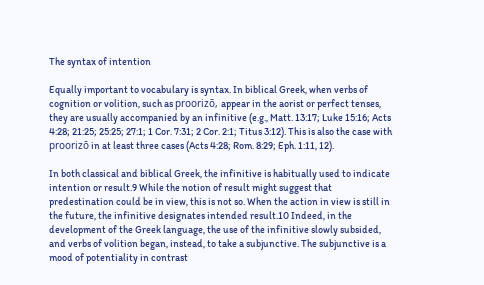The syntax of intention

Equally important to vocabulary is syntax. In biblical Greek, when verbs of cognition or volition, such as proorizō, appear in the aorist or perfect tenses, they are usually accompanied by an infinitive (e.g., Matt. 13:17; Luke 15:16; Acts 4:28; 21:25; 25:25; 27:1; 1 Cor. 7:31; 2 Cor. 2:1; Titus 3:12). This is also the case with proorizō in at least three cases (Acts 4:28; Rom. 8:29; Eph. 1:11, 12).

In both classical and biblical Greek, the infinitive is habitually used to indicate intention or result.9 While the notion of result might suggest that predestination could be in view, this is not so. When the action in view is still in the future, the infinitive designates intended result.10 Indeed, in the development of the Greek language, the use of the infinitive slowly subsided, and verbs of volition began, instead, to take a subjunctive. The subjunctive is a mood of potentiality in contrast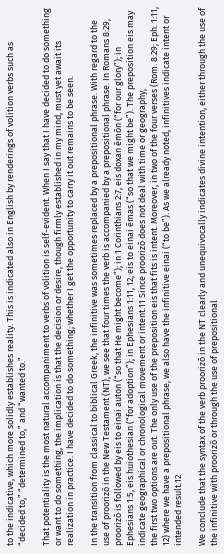to the indicative, which more solidly establishes reality. This is indicated also in English by renderings of volition verbs such as “decided to,” “determined to,” and “wanted to.”

That potentiality is the most natural accompaniment to verbs of volition is self-evident. When I say that I have decided to do something or want to do something, the implication is that the decision or desire, though firmly established in my mind, must yet await its realization in practice. I have decided to do something; whether I get the opportunity to carry it out remains to be seen.

In the transition from classical to biblical Greek, the infinitive was sometimes replaced by a prepositional phrase. With regard to the use of proorizō in the New Testament (NT), we see that four times the verb is accompanied by a prepositional phrase. In Romans 8:29, proorizō is followed by eis to einai auton (“so that He might become”); in 1 Corinthians 2:7, eis doxan ēmōn (“for our glory”); in Ephesians 1:5, eis huiothesian (“for adoption”); in Ephesians 1:11, 12, eis to einai ēmas (“so that we might be”). The preposition eis may indicate geographical or chronological movement or intent.11 Since proorizō does not deal with time or geography,
the first two options are out. The only use of the preposition eis that fits is intent. Moreover, in two of the four verses (Rom. 8:29; Eph. 1:11, 12) where we have a prepositional phrase, we also have the infinitive einai (“to be”). As we already noted, infinitives indicate intent or intended result.12

We conclude that the syntax of the verb proorizō in the NT clearly and unequivocally indicates divine intention, either through the use of the infinitive with proorizō or through the use of prepositional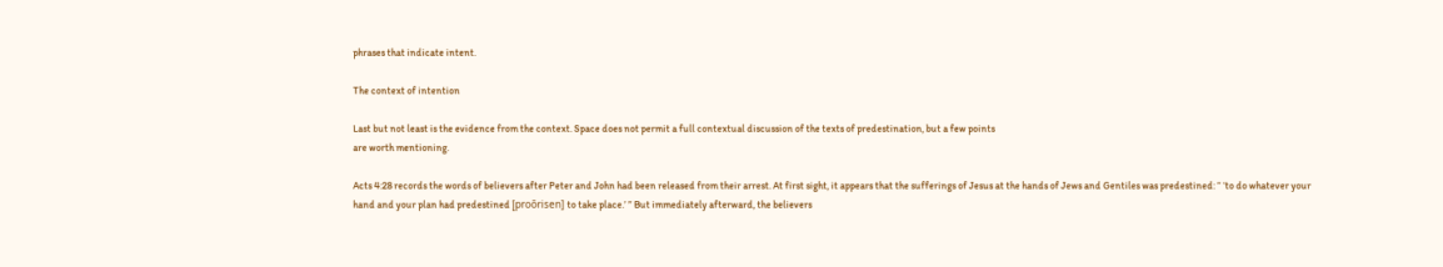phrases that indicate intent.

The context of intention

Last but not least is the evidence from the context. Space does not permit a full contextual discussion of the texts of predestination, but a few points
are worth mentioning.

Acts 4:28 records the words of believers after Peter and John had been released from their arrest. At first sight, it appears that the sufferings of Jesus at the hands of Jews and Gentiles was predestined: “ ‘to do whatever your hand and your plan had predestined [proōrisen] to take place.’ ” But immediately afterward, the believers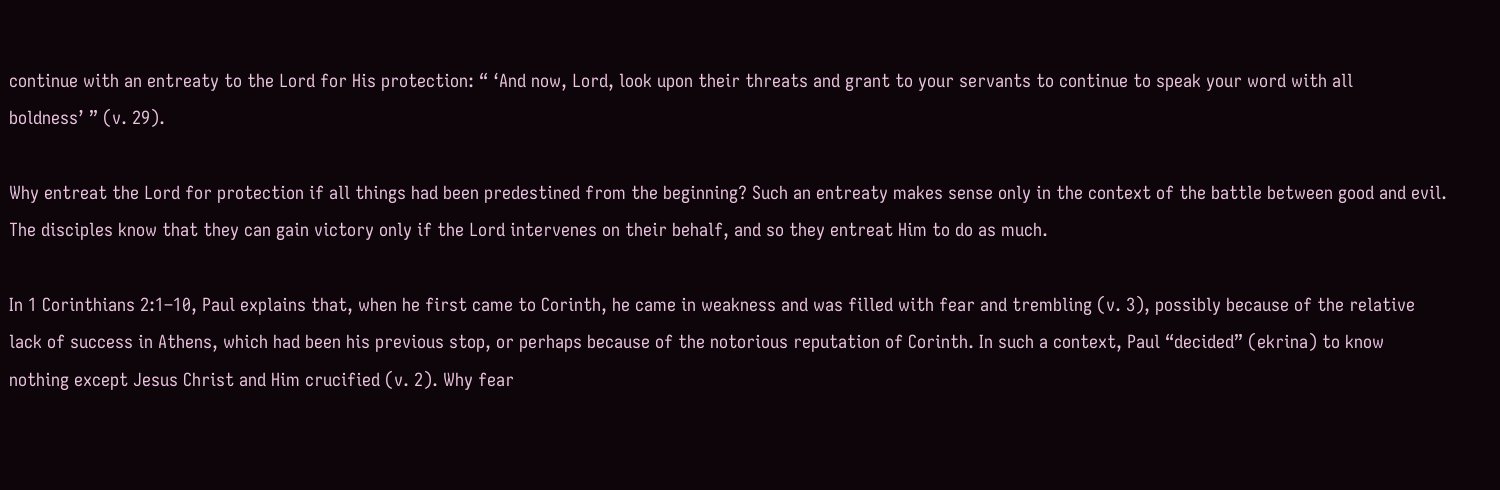continue with an entreaty to the Lord for His protection: “ ‘And now, Lord, look upon their threats and grant to your servants to continue to speak your word with all
boldness’ ” (v. 29).

Why entreat the Lord for protection if all things had been predestined from the beginning? Such an entreaty makes sense only in the context of the battle between good and evil. The disciples know that they can gain victory only if the Lord intervenes on their behalf, and so they entreat Him to do as much.

In 1 Corinthians 2:1–10, Paul explains that, when he first came to Corinth, he came in weakness and was filled with fear and trembling (v. 3), possibly because of the relative lack of success in Athens, which had been his previous stop, or perhaps because of the notorious reputation of Corinth. In such a context, Paul “decided” (ekrina) to know nothing except Jesus Christ and Him crucified (v. 2). Why fear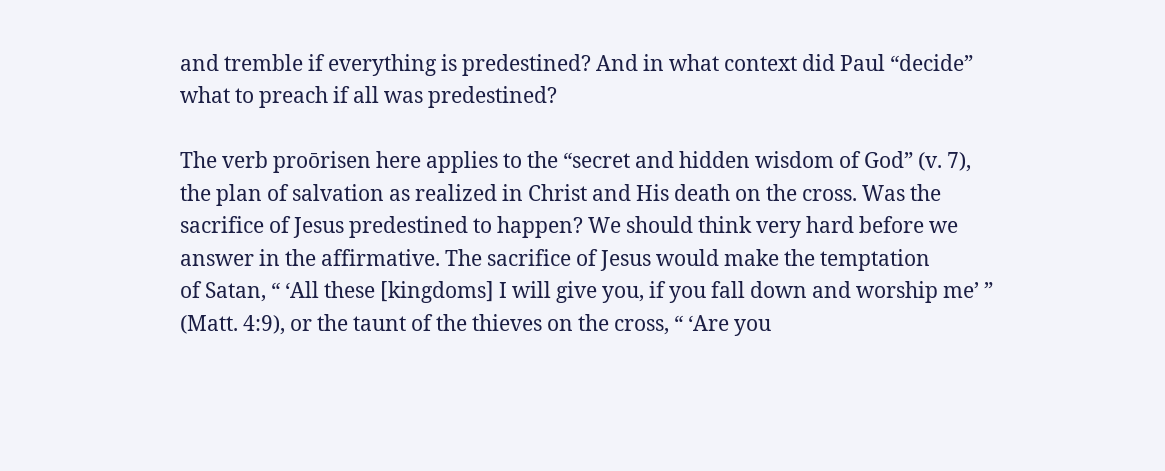and tremble if everything is predestined? And in what context did Paul “decide” what to preach if all was predestined?

The verb proōrisen here applies to the “secret and hidden wisdom of God” (v. 7), the plan of salvation as realized in Christ and His death on the cross. Was the sacrifice of Jesus predestined to happen? We should think very hard before we answer in the affirmative. The sacrifice of Jesus would make the temptation
of Satan, “ ‘All these [kingdoms] I will give you, if you fall down and worship me’ ” (Matt. 4:9), or the taunt of the thieves on the cross, “ ‘Are you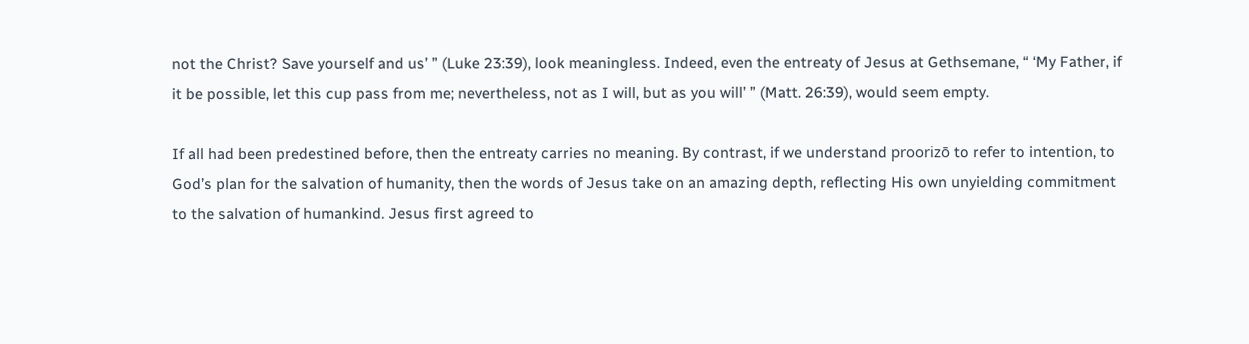not the Christ? Save yourself and us’ ” (Luke 23:39), look meaningless. Indeed, even the entreaty of Jesus at Gethsemane, “ ‘My Father, if it be possible, let this cup pass from me; nevertheless, not as I will, but as you will’ ” (Matt. 26:39), would seem empty.

If all had been predestined before, then the entreaty carries no meaning. By contrast, if we understand proorizō to refer to intention, to God’s plan for the salvation of humanity, then the words of Jesus take on an amazing depth, reflecting His own unyielding commitment to the salvation of humankind. Jesus first agreed to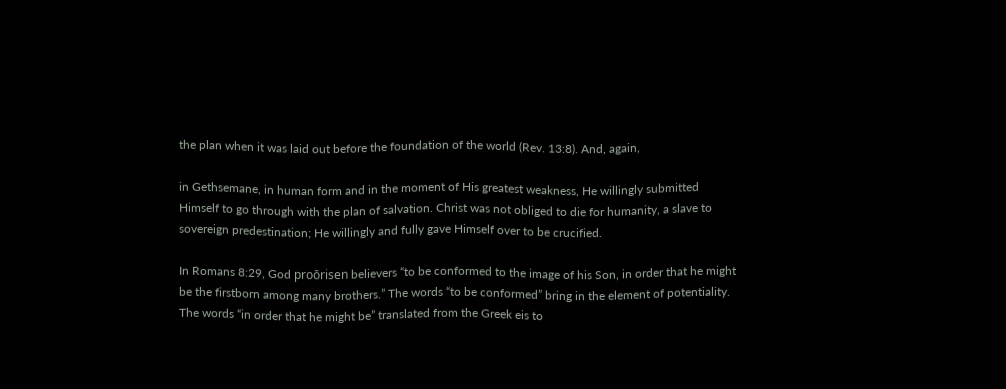the plan when it was laid out before the foundation of the world (Rev. 13:8). And, again,

in Gethsemane, in human form and in the moment of His greatest weakness, He willingly submitted Himself to go through with the plan of salvation. Christ was not obliged to die for humanity, a slave to sovereign predestination; He willingly and fully gave Himself over to be crucified.

In Romans 8:29, God proōrisen believers “to be conformed to the image of his Son, in order that he might be the firstborn among many brothers.” The words “to be conformed” bring in the element of potentiality. The words “in order that he might be” translated from the Greek eis to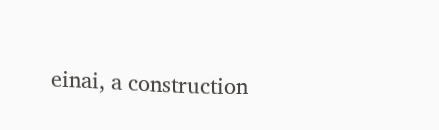einai, a construction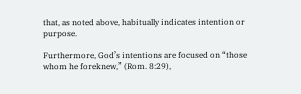that, as noted above, habitually indicates intention or purpose.

Furthermore, God’s intentions are focused on “those whom he foreknew,” (Rom. 8:29),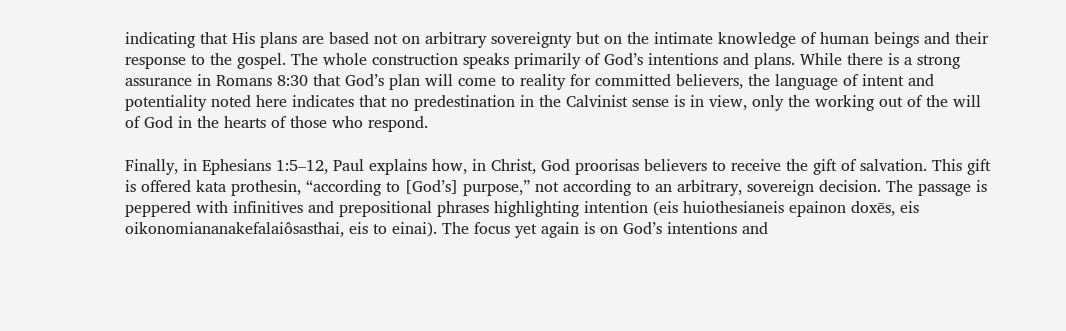indicating that His plans are based not on arbitrary sovereignty but on the intimate knowledge of human beings and their response to the gospel. The whole construction speaks primarily of God’s intentions and plans. While there is a strong assurance in Romans 8:30 that God’s plan will come to reality for committed believers, the language of intent and potentiality noted here indicates that no predestination in the Calvinist sense is in view, only the working out of the will of God in the hearts of those who respond.

Finally, in Ephesians 1:5–12, Paul explains how, in Christ, God proorisas believers to receive the gift of salvation. This gift is offered kata prothesin, “according to [God’s] purpose,” not according to an arbitrary, sovereign decision. The passage is peppered with infinitives and prepositional phrases highlighting intention (eis huiothesianeis epainon doxēs, eis oikonomiananakefalaiôsasthai, eis to einai). The focus yet again is on God’s intentions and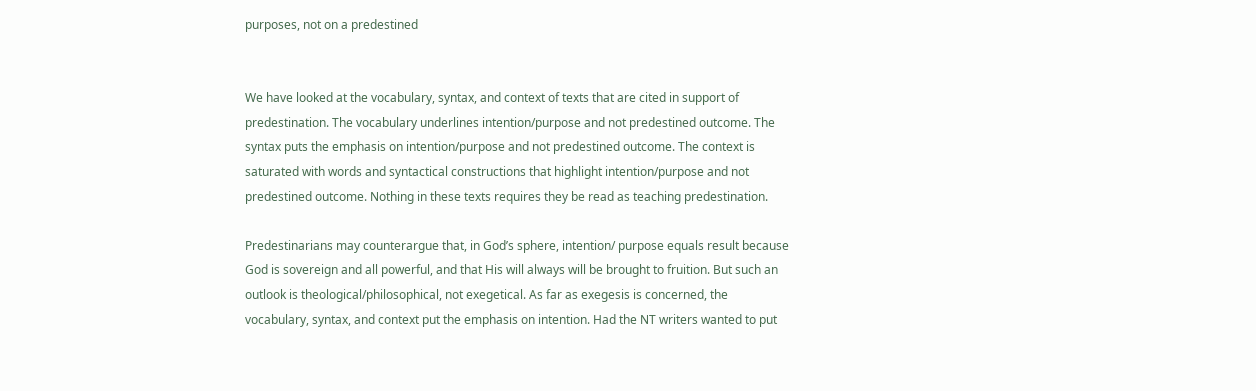purposes, not on a predestined


We have looked at the vocabulary, syntax, and context of texts that are cited in support of predestination. The vocabulary underlines intention/purpose and not predestined outcome. The syntax puts the emphasis on intention/purpose and not predestined outcome. The context is saturated with words and syntactical constructions that highlight intention/purpose and not predestined outcome. Nothing in these texts requires they be read as teaching predestination.

Predestinarians may counterargue that, in God’s sphere, intention/ purpose equals result because God is sovereign and all powerful, and that His will always will be brought to fruition. But such an outlook is theological/philosophical, not exegetical. As far as exegesis is concerned, the vocabulary, syntax, and context put the emphasis on intention. Had the NT writers wanted to put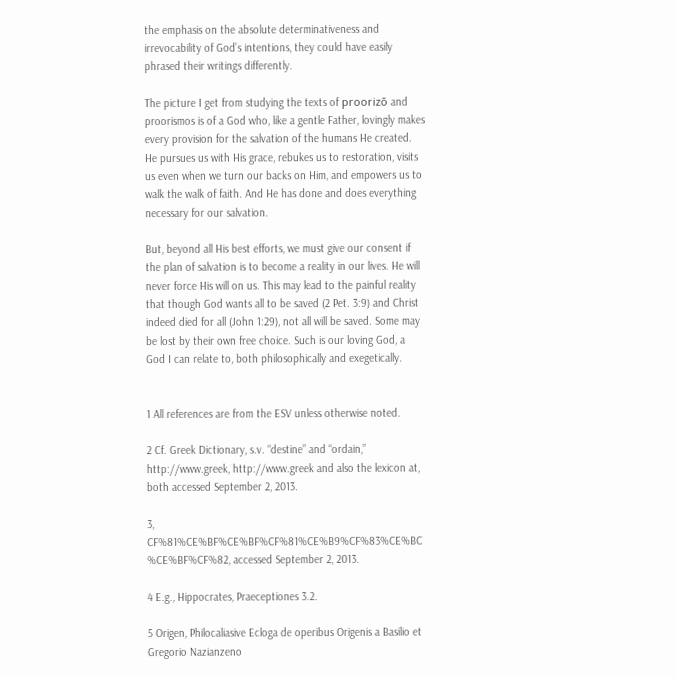the emphasis on the absolute determinativeness and irrevocability of God’s intentions, they could have easily phrased their writings differently.

The picture I get from studying the texts of proorizō and proorismos is of a God who, like a gentle Father, lovingly makes every provision for the salvation of the humans He created. He pursues us with His grace, rebukes us to restoration, visits us even when we turn our backs on Him, and empowers us to walk the walk of faith. And He has done and does everything necessary for our salvation.

But, beyond all His best efforts, we must give our consent if the plan of salvation is to become a reality in our lives. He will never force His will on us. This may lead to the painful reality that though God wants all to be saved (2 Pet. 3:9) and Christ indeed died for all (John 1:29), not all will be saved. Some may be lost by their own free choice. Such is our loving God, a God I can relate to, both philosophically and exegetically.


1 All references are from the ESV unless otherwise noted.

2 Cf. Greek Dictionary, s.v. “destine” and “ordain,” http://www.greek, http://www.greek and also the lexicon at, both accessed September 2, 2013.

3, CF%81%CE%BF%CE%BF%CF%81%CE%B9%CF%83%CE%BC %CE%BF%CF%82, accessed September 2, 2013.

4 E.g., Hippocrates, Praeceptiones 3.2.

5 Origen, Philocaliasive Ecloga de operibus Origenis a Basilio et Gregorio Nazianzeno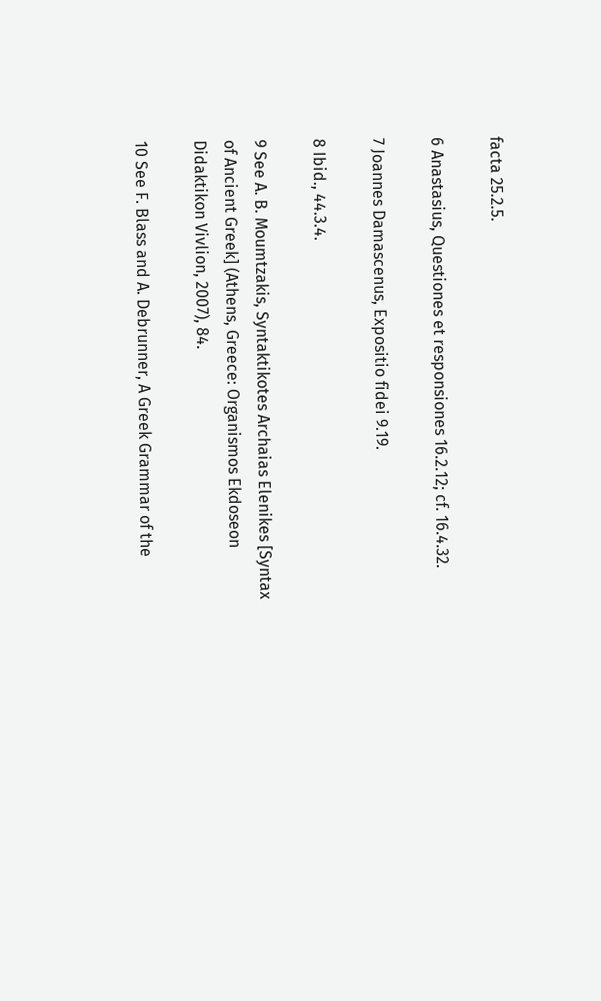facta 25.2.5.

6 Anastasius, Questiones et responsiones 16.2.12; cf. 16.4.32.

7 Joannes Damascenus, Expositio fidei 9.19.

8 Ibid., 44.3.4.

9 See A. B. Moumtzakis, Syntaktikotes Archaias Elenikes [Syntax of Ancient Greek] (Athens, Greece: Organismos Ekdoseon Didaktikon Vivlion, 2007), 84.

10 See F. Blass and A. Debrunner, A Greek Grammar of the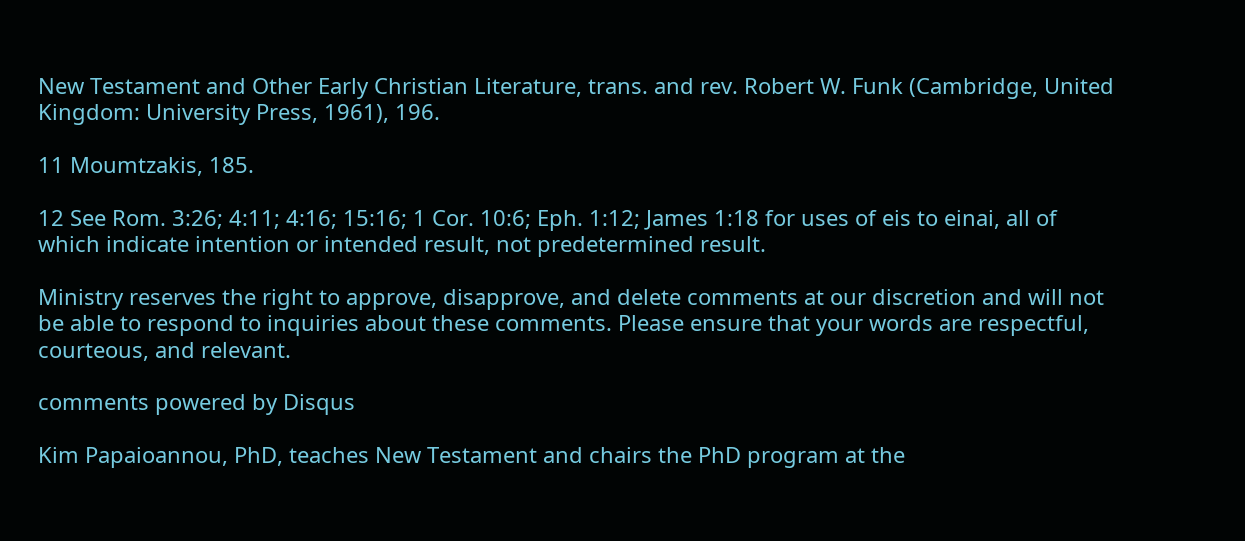New Testament and Other Early Christian Literature, trans. and rev. Robert W. Funk (Cambridge, United Kingdom: University Press, 1961), 196.

11 Moumtzakis, 185.

12 See Rom. 3:26; 4:11; 4:16; 15:16; 1 Cor. 10:6; Eph. 1:12; James 1:18 for uses of eis to einai, all of which indicate intention or intended result, not predetermined result.

Ministry reserves the right to approve, disapprove, and delete comments at our discretion and will not be able to respond to inquiries about these comments. Please ensure that your words are respectful, courteous, and relevant.

comments powered by Disqus

Kim Papaioannou, PhD, teaches New Testament and chairs the PhD program at the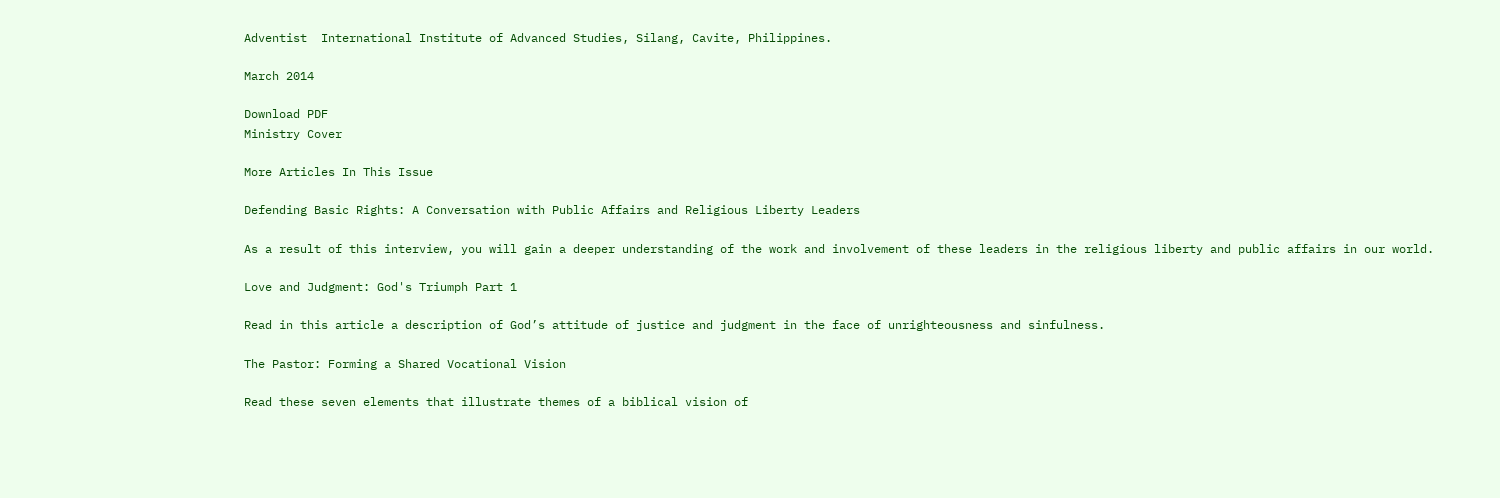Adventist  International Institute of Advanced Studies, Silang, Cavite, Philippines.

March 2014

Download PDF
Ministry Cover

More Articles In This Issue

Defending Basic Rights: A Conversation with Public Affairs and Religious Liberty Leaders

As a result of this interview, you will gain a deeper understanding of the work and involvement of these leaders in the religious liberty and public affairs in our world.

Love and Judgment: God's Triumph Part 1

Read in this article a description of God’s attitude of justice and judgment in the face of unrighteousness and sinfulness.

The Pastor: Forming a Shared Vocational Vision

Read these seven elements that illustrate themes of a biblical vision of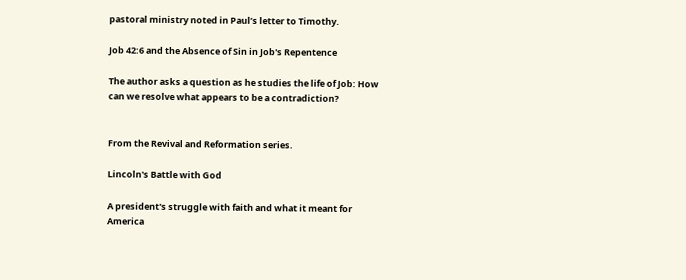pastoral ministry noted in Paul’s letter to Timothy.

Job 42:6 and the Absence of Sin in Job's Repentence

The author asks a question as he studies the life of Job: How can we resolve what appears to be a contradiction?


From the Revival and Reformation series.

Lincoln's Battle with God

A president's struggle with faith and what it meant for America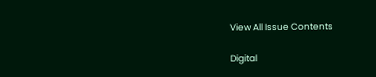View All Issue Contents

Digital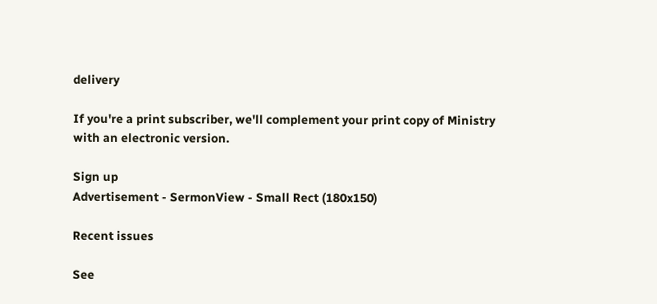delivery

If you're a print subscriber, we'll complement your print copy of Ministry with an electronic version.

Sign up
Advertisement - SermonView - Small Rect (180x150)

Recent issues

See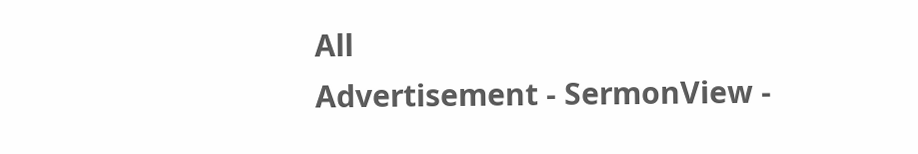All
Advertisement - SermonView -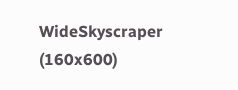WideSkyscraper (160x600)